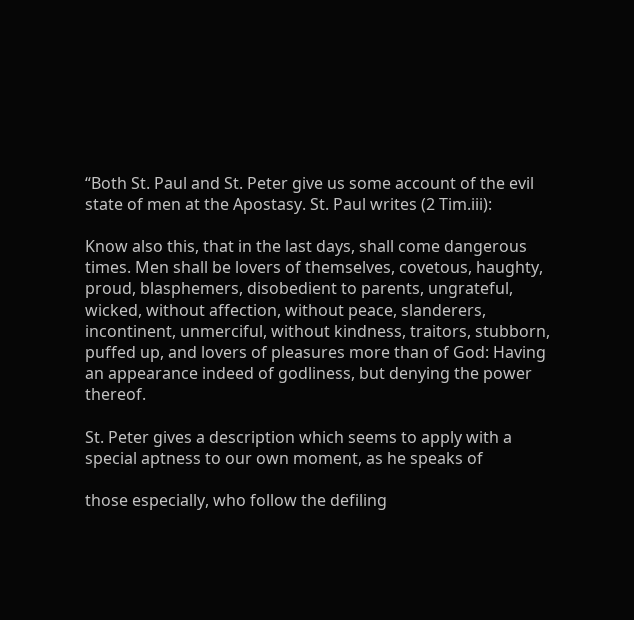“Both St. Paul and St. Peter give us some account of the evil state of men at the Apostasy. St. Paul writes (2 Tim.iii):

Know also this, that in the last days, shall come dangerous times. Men shall be lovers of themselves, covetous, haughty, proud, blasphemers, disobedient to parents, ungrateful, wicked, without affection, without peace, slanderers, incontinent, unmerciful, without kindness, traitors, stubborn, puffed up, and lovers of pleasures more than of God: Having an appearance indeed of godliness, but denying the power thereof.

St. Peter gives a description which seems to apply with a special aptness to our own moment, as he speaks of

those especially, who follow the defiling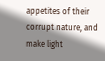appetites of their corrupt nature, and make light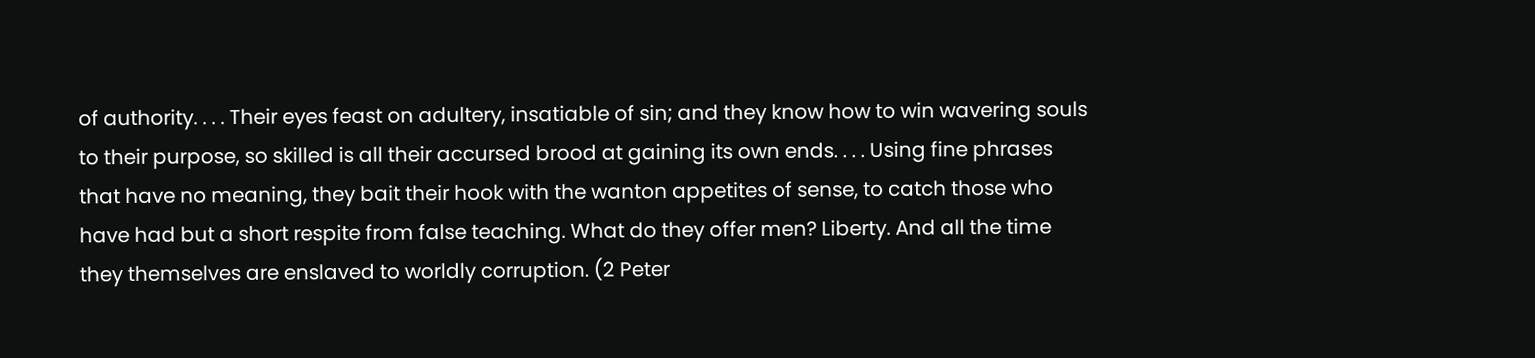of authority. . . . Their eyes feast on adultery, insatiable of sin; and they know how to win wavering souls to their purpose, so skilled is all their accursed brood at gaining its own ends. . . . Using fine phrases that have no meaning, they bait their hook with the wanton appetites of sense, to catch those who have had but a short respite from false teaching. What do they offer men? Liberty. And all the time they themselves are enslaved to worldly corruption. (2 Peter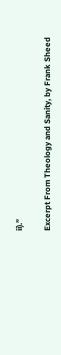ii).”

Excerpt From Theology and Sanity, by Frank Sheed